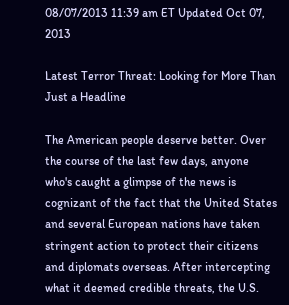08/07/2013 11:39 am ET Updated Oct 07, 2013

Latest Terror Threat: Looking for More Than Just a Headline

The American people deserve better. Over the course of the last few days, anyone who's caught a glimpse of the news is cognizant of the fact that the United States and several European nations have taken stringent action to protect their citizens and diplomats overseas. After intercepting what it deemed credible threats, the U.S.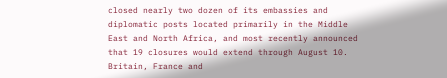closed nearly two dozen of its embassies and diplomatic posts located primarily in the Middle East and North Africa, and most recently announced that 19 closures would extend through August 10. Britain, France and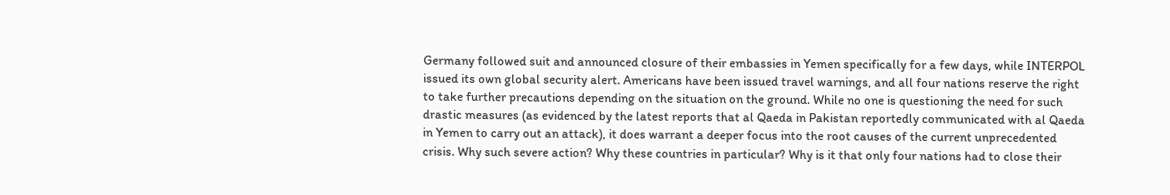Germany followed suit and announced closure of their embassies in Yemen specifically for a few days, while INTERPOL issued its own global security alert. Americans have been issued travel warnings, and all four nations reserve the right to take further precautions depending on the situation on the ground. While no one is questioning the need for such drastic measures (as evidenced by the latest reports that al Qaeda in Pakistan reportedly communicated with al Qaeda in Yemen to carry out an attack), it does warrant a deeper focus into the root causes of the current unprecedented crisis. Why such severe action? Why these countries in particular? Why is it that only four nations had to close their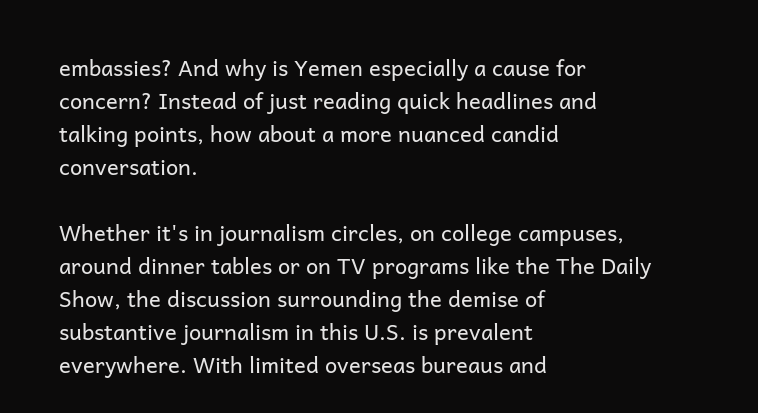embassies? And why is Yemen especially a cause for concern? Instead of just reading quick headlines and talking points, how about a more nuanced candid conversation.

Whether it's in journalism circles, on college campuses, around dinner tables or on TV programs like the The Daily Show, the discussion surrounding the demise of substantive journalism in this U.S. is prevalent everywhere. With limited overseas bureaus and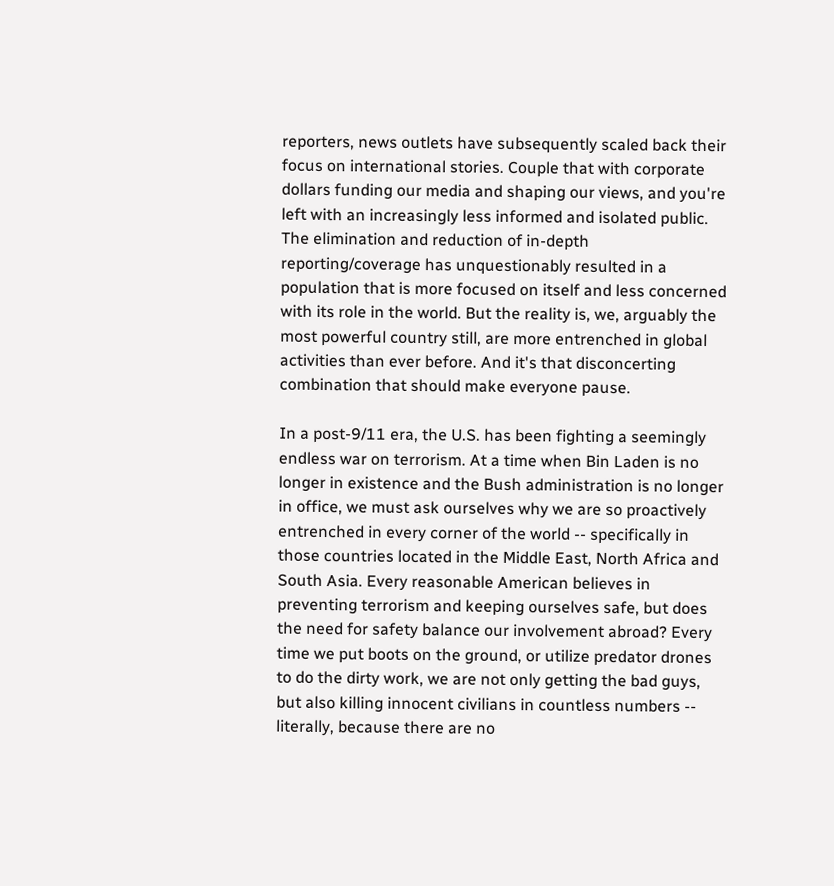reporters, news outlets have subsequently scaled back their focus on international stories. Couple that with corporate dollars funding our media and shaping our views, and you're left with an increasingly less informed and isolated public. The elimination and reduction of in-depth reporting/coverage has unquestionably resulted in a population that is more focused on itself and less concerned with its role in the world. But the reality is, we, arguably the most powerful country still, are more entrenched in global activities than ever before. And it's that disconcerting combination that should make everyone pause.

In a post-9/11 era, the U.S. has been fighting a seemingly endless war on terrorism. At a time when Bin Laden is no longer in existence and the Bush administration is no longer in office, we must ask ourselves why we are so proactively entrenched in every corner of the world -- specifically in those countries located in the Middle East, North Africa and South Asia. Every reasonable American believes in preventing terrorism and keeping ourselves safe, but does the need for safety balance our involvement abroad? Every time we put boots on the ground, or utilize predator drones to do the dirty work, we are not only getting the bad guys, but also killing innocent civilians in countless numbers -- literally, because there are no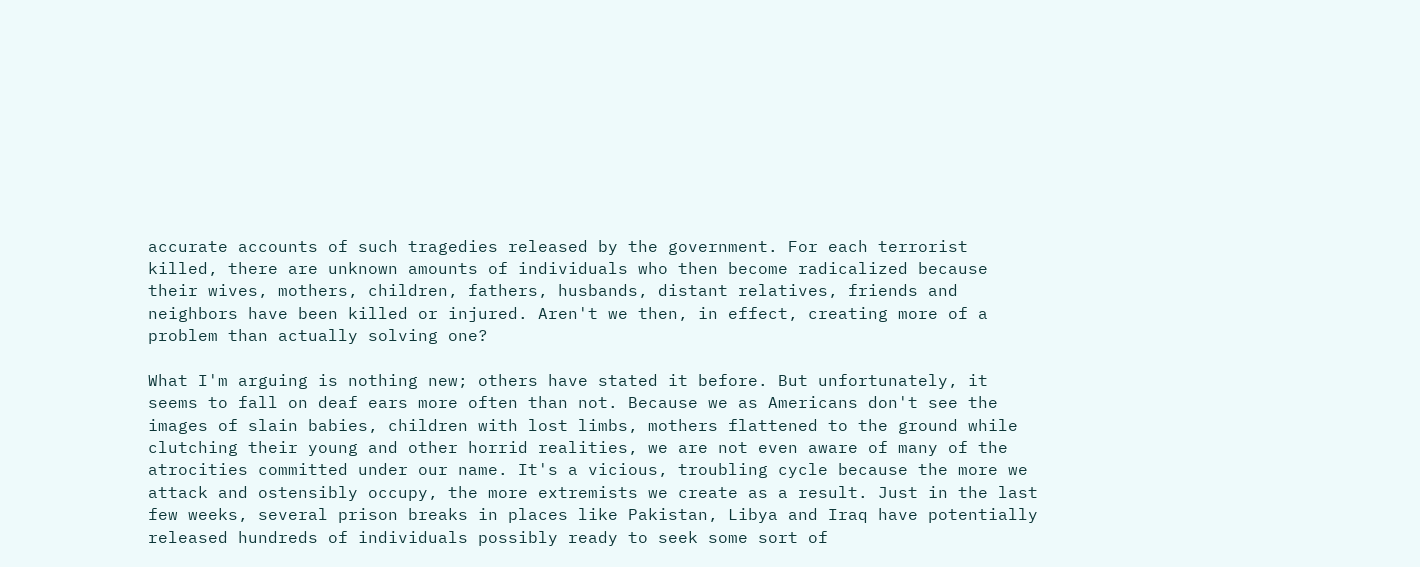accurate accounts of such tragedies released by the government. For each terrorist killed, there are unknown amounts of individuals who then become radicalized because their wives, mothers, children, fathers, husbands, distant relatives, friends and neighbors have been killed or injured. Aren't we then, in effect, creating more of a problem than actually solving one?

What I'm arguing is nothing new; others have stated it before. But unfortunately, it seems to fall on deaf ears more often than not. Because we as Americans don't see the images of slain babies, children with lost limbs, mothers flattened to the ground while clutching their young and other horrid realities, we are not even aware of many of the atrocities committed under our name. It's a vicious, troubling cycle because the more we attack and ostensibly occupy, the more extremists we create as a result. Just in the last few weeks, several prison breaks in places like Pakistan, Libya and Iraq have potentially released hundreds of individuals possibly ready to seek some sort of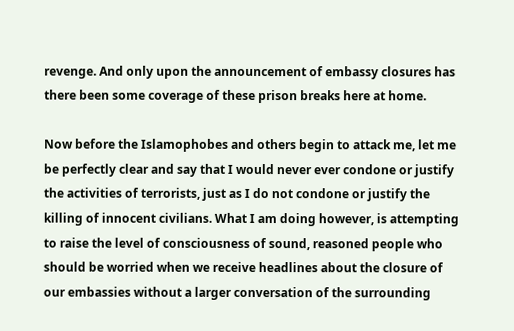revenge. And only upon the announcement of embassy closures has there been some coverage of these prison breaks here at home.

Now before the Islamophobes and others begin to attack me, let me be perfectly clear and say that I would never ever condone or justify the activities of terrorists, just as I do not condone or justify the killing of innocent civilians. What I am doing however, is attempting to raise the level of consciousness of sound, reasoned people who should be worried when we receive headlines about the closure of our embassies without a larger conversation of the surrounding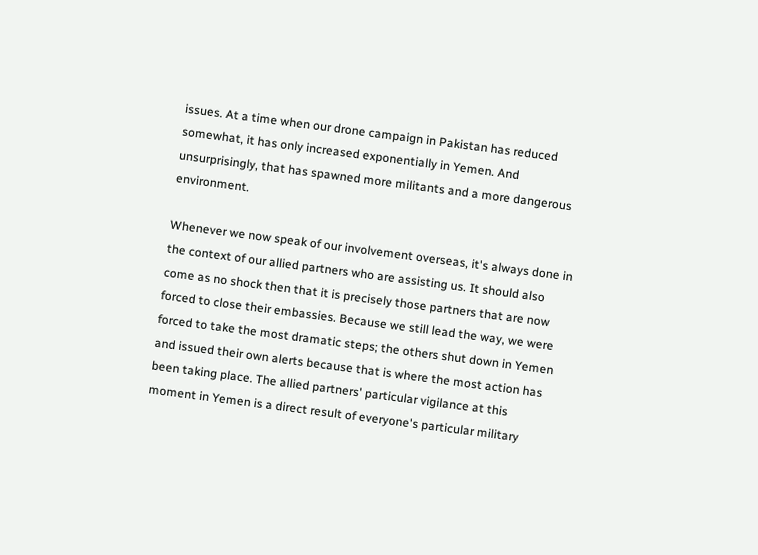issues. At a time when our drone campaign in Pakistan has reduced somewhat, it has only increased exponentially in Yemen. And unsurprisingly, that has spawned more militants and a more dangerous environment.

Whenever we now speak of our involvement overseas, it's always done in the context of our allied partners who are assisting us. It should also come as no shock then that it is precisely those partners that are now forced to close their embassies. Because we still lead the way, we were forced to take the most dramatic steps; the others shut down in Yemen and issued their own alerts because that is where the most action has been taking place. The allied partners' particular vigilance at this moment in Yemen is a direct result of everyone's particular military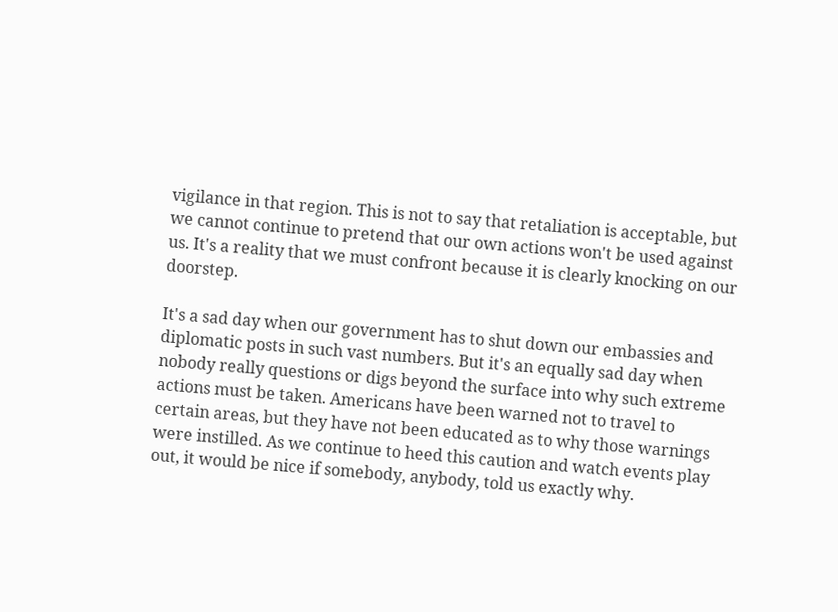vigilance in that region. This is not to say that retaliation is acceptable, but we cannot continue to pretend that our own actions won't be used against us. It's a reality that we must confront because it is clearly knocking on our doorstep.

It's a sad day when our government has to shut down our embassies and diplomatic posts in such vast numbers. But it's an equally sad day when nobody really questions or digs beyond the surface into why such extreme actions must be taken. Americans have been warned not to travel to certain areas, but they have not been educated as to why those warnings were instilled. As we continue to heed this caution and watch events play out, it would be nice if somebody, anybody, told us exactly why.